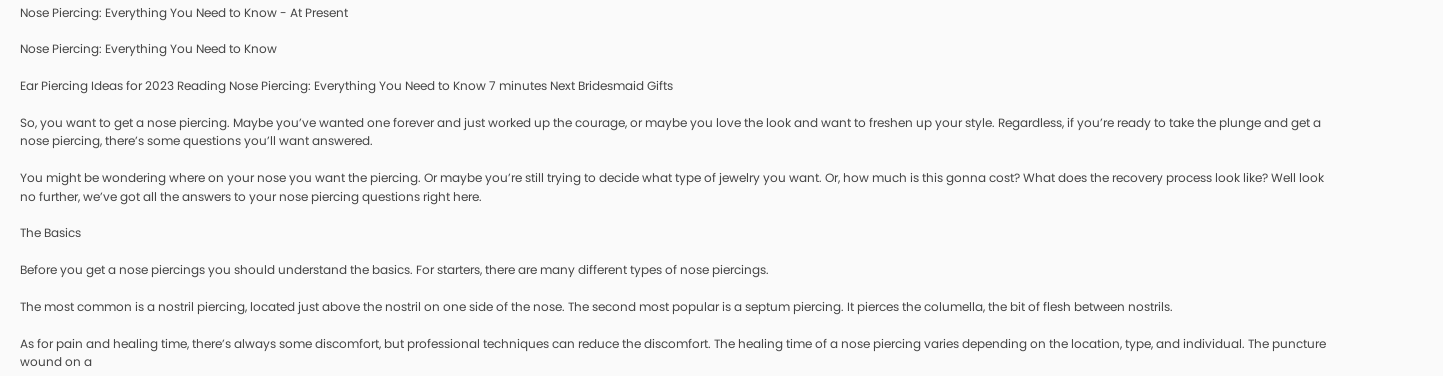Nose Piercing: Everything You Need to Know - At Present

Nose Piercing: Everything You Need to Know

Ear Piercing Ideas for 2023 Reading Nose Piercing: Everything You Need to Know 7 minutes Next Bridesmaid Gifts

So, you want to get a nose piercing. Maybe you’ve wanted one forever and just worked up the courage, or maybe you love the look and want to freshen up your style. Regardless, if you’re ready to take the plunge and get a nose piercing, there’s some questions you’ll want answered.

You might be wondering where on your nose you want the piercing. Or maybe you’re still trying to decide what type of jewelry you want. Or, how much is this gonna cost? What does the recovery process look like? Well look no further, we’ve got all the answers to your nose piercing questions right here.

The Basics

Before you get a nose piercings you should understand the basics. For starters, there are many different types of nose piercings.

The most common is a nostril piercing, located just above the nostril on one side of the nose. The second most popular is a septum piercing. It pierces the columella, the bit of flesh between nostrils.

As for pain and healing time, there’s always some discomfort, but professional techniques can reduce the discomfort. The healing time of a nose piercing varies depending on the location, type, and individual. The puncture wound on a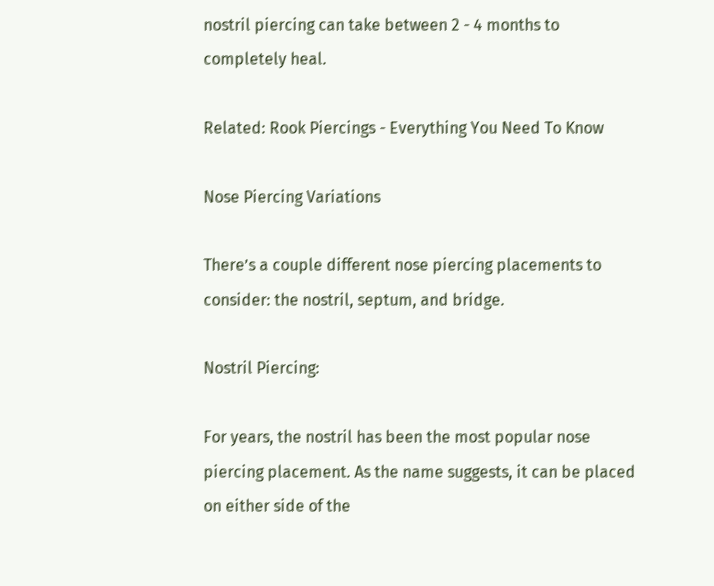nostril piercing can take between 2 - 4 months to completely heal.

Related: Rook Piercings - Everything You Need To Know

Nose Piercing Variations

There’s a couple different nose piercing placements to consider: the nostril, septum, and bridge.

Nostril Piercing:

For years, the nostril has been the most popular nose piercing placement. As the name suggests, it can be placed on either side of the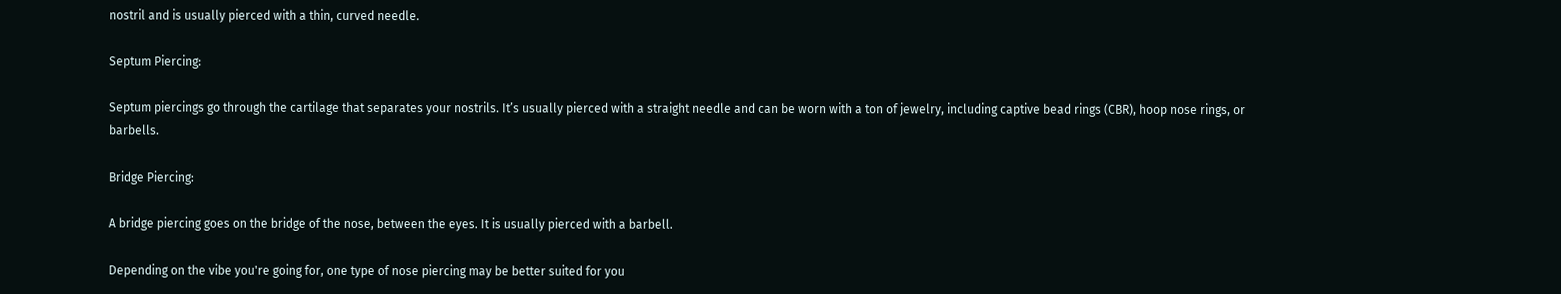nostril and is usually pierced with a thin, curved needle.

Septum Piercing:

Septum piercings go through the cartilage that separates your nostrils. It’s usually pierced with a straight needle and can be worn with a ton of jewelry, including captive bead rings (CBR), hoop nose rings, or barbells.

Bridge Piercing:

A bridge piercing goes on the bridge of the nose, between the eyes. It is usually pierced with a barbell.

Depending on the vibe you're going for, one type of nose piercing may be better suited for you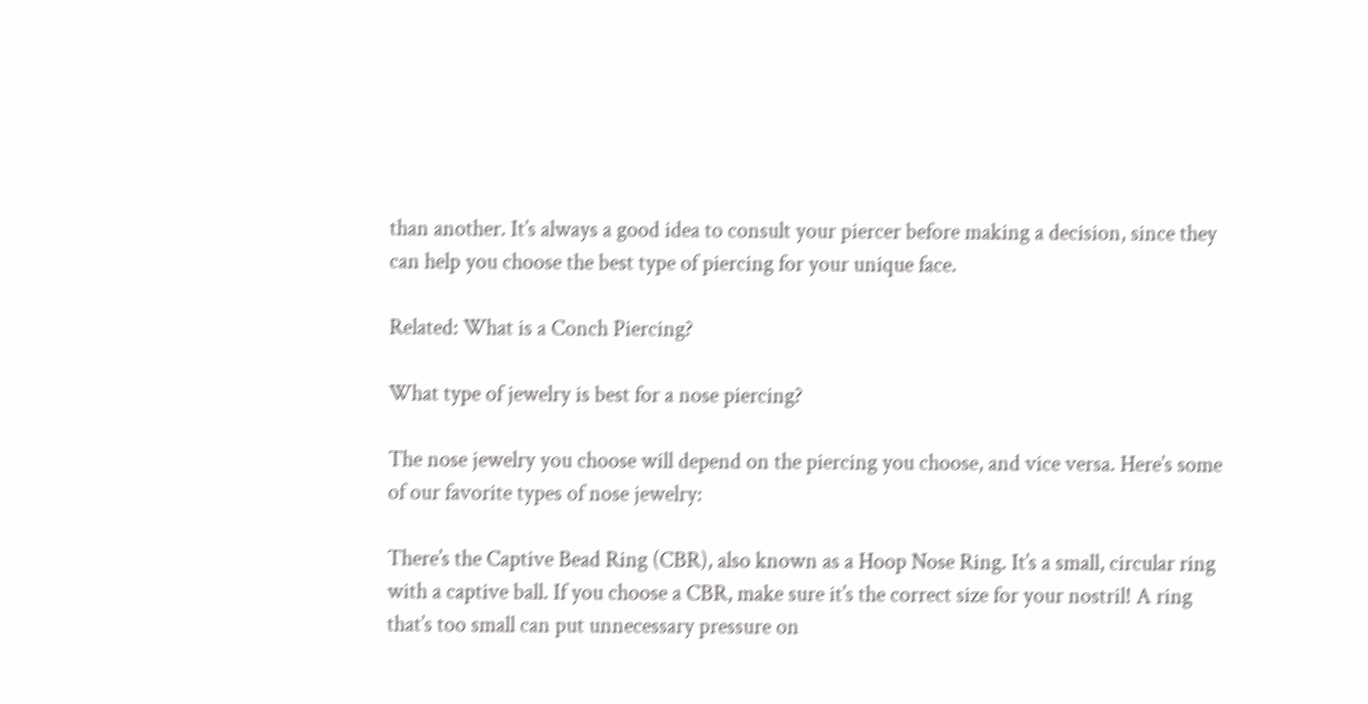than another. It’s always a good idea to consult your piercer before making a decision, since they can help you choose the best type of piercing for your unique face.

Related: What is a Conch Piercing?

What type of jewelry is best for a nose piercing?

The nose jewelry you choose will depend on the piercing you choose, and vice versa. Here’s some of our favorite types of nose jewelry:

There’s the Captive Bead Ring (CBR), also known as a Hoop Nose Ring. It’s a small, circular ring with a captive ball. If you choose a CBR, make sure it’s the correct size for your nostril! A ring that’s too small can put unnecessary pressure on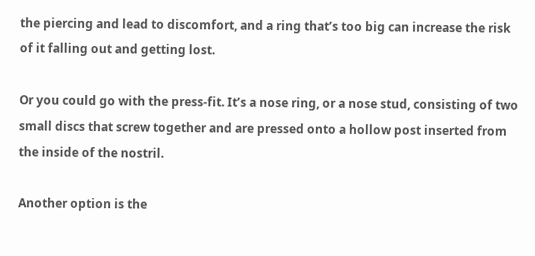the piercing and lead to discomfort, and a ring that’s too big can increase the risk of it falling out and getting lost.

Or you could go with the press-fit. It’s a nose ring, or a nose stud, consisting of two small discs that screw together and are pressed onto a hollow post inserted from the inside of the nostril.

Another option is the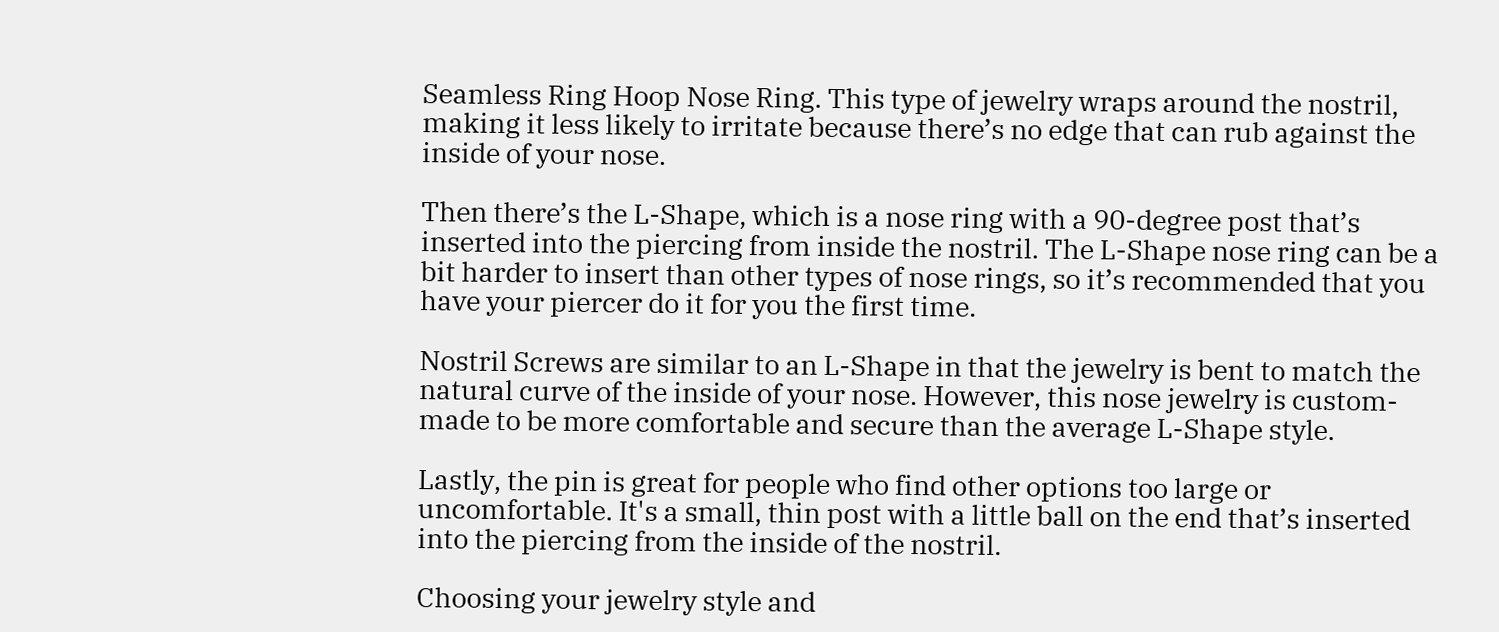Seamless Ring Hoop Nose Ring. This type of jewelry wraps around the nostril, making it less likely to irritate because there’s no edge that can rub against the inside of your nose.

Then there’s the L-Shape, which is a nose ring with a 90-degree post that’s inserted into the piercing from inside the nostril. The L-Shape nose ring can be a bit harder to insert than other types of nose rings, so it’s recommended that you have your piercer do it for you the first time.

Nostril Screws are similar to an L-Shape in that the jewelry is bent to match the natural curve of the inside of your nose. However, this nose jewelry is custom-made to be more comfortable and secure than the average L-Shape style.

Lastly, the pin is great for people who find other options too large or uncomfortable. It's a small, thin post with a little ball on the end that’s inserted into the piercing from the inside of the nostril.

Choosing your jewelry style and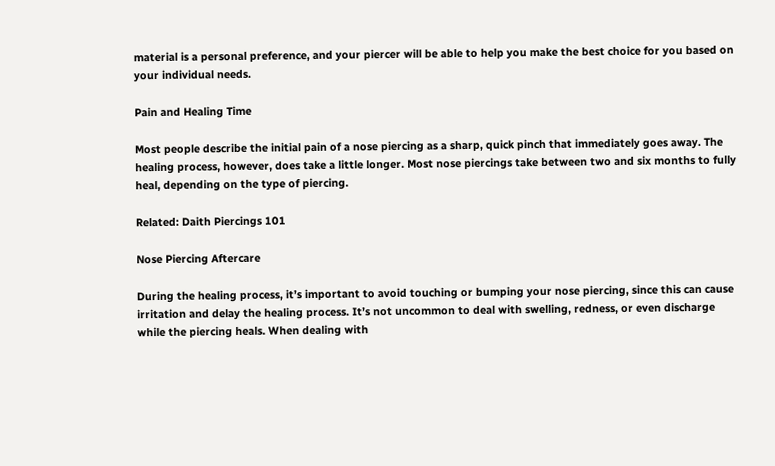material is a personal preference, and your piercer will be able to help you make the best choice for you based on your individual needs.

Pain and Healing Time

Most people describe the initial pain of a nose piercing as a sharp, quick pinch that immediately goes away. The healing process, however, does take a little longer. Most nose piercings take between two and six months to fully heal, depending on the type of piercing.

Related: Daith Piercings 101

Nose Piercing Aftercare

During the healing process, it’s important to avoid touching or bumping your nose piercing, since this can cause irritation and delay the healing process. It’s not uncommon to deal with swelling, redness, or even discharge while the piercing heals. When dealing with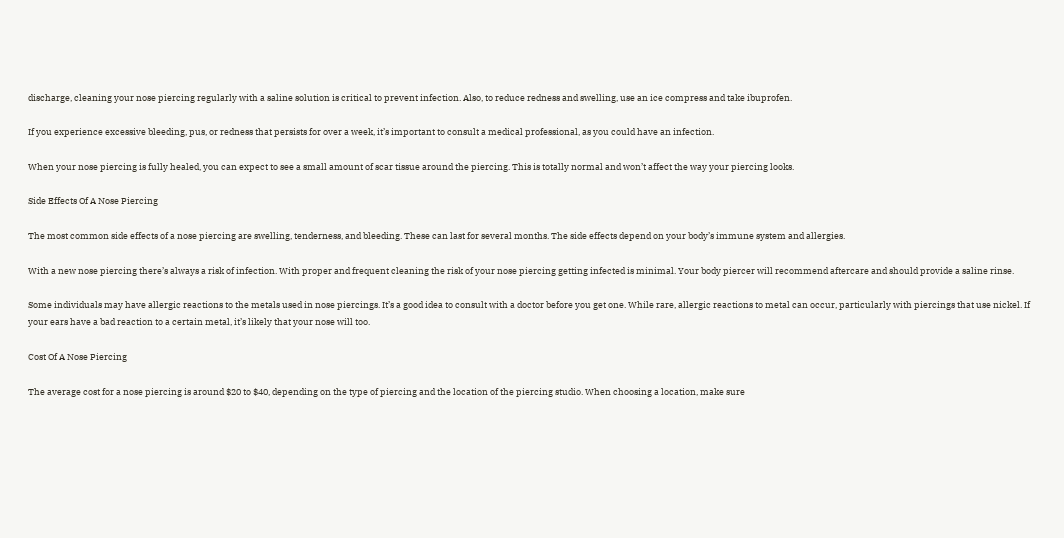discharge, cleaning your nose piercing regularly with a saline solution is critical to prevent infection. Also, to reduce redness and swelling, use an ice compress and take ibuprofen.

If you experience excessive bleeding, pus, or redness that persists for over a week, it’s important to consult a medical professional, as you could have an infection.

When your nose piercing is fully healed, you can expect to see a small amount of scar tissue around the piercing. This is totally normal and won’t affect the way your piercing looks.

Side Effects Of A Nose Piercing

The most common side effects of a nose piercing are swelling, tenderness, and bleeding. These can last for several months. The side effects depend on your body’s immune system and allergies.

With a new nose piercing there’s always a risk of infection. With proper and frequent cleaning the risk of your nose piercing getting infected is minimal. Your body piercer will recommend aftercare and should provide a saline rinse.

Some individuals may have allergic reactions to the metals used in nose piercings. It’s a good idea to consult with a doctor before you get one. While rare, allergic reactions to metal can occur, particularly with piercings that use nickel. If your ears have a bad reaction to a certain metal, it’s likely that your nose will too.

Cost Of A Nose Piercing

The average cost for a nose piercing is around $20 to $40, depending on the type of piercing and the location of the piercing studio. When choosing a location, make sure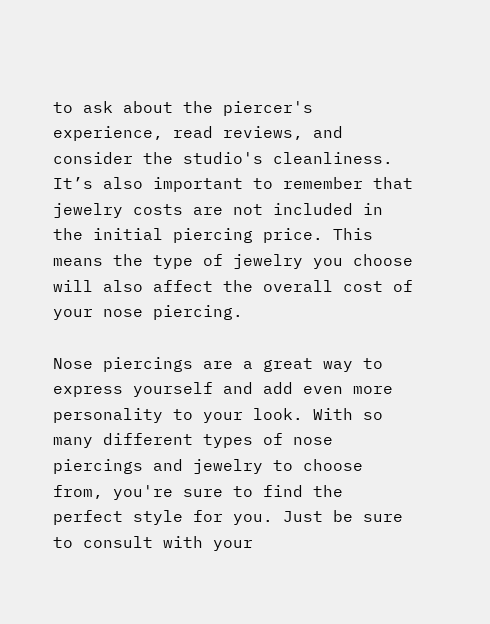to ask about the piercer's experience, read reviews, and consider the studio's cleanliness. It’s also important to remember that jewelry costs are not included in the initial piercing price. This means the type of jewelry you choose will also affect the overall cost of your nose piercing.

Nose piercings are a great way to express yourself and add even more personality to your look. With so many different types of nose piercings and jewelry to choose from, you're sure to find the perfect style for you. Just be sure to consult with your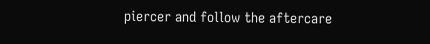piercer and follow the aftercare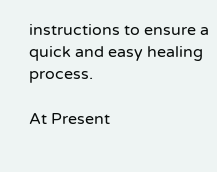instructions to ensure a quick and easy healing process.

At Present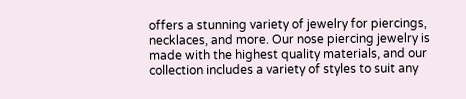offers a stunning variety of jewelry for piercings, necklaces, and more. Our nose piercing jewelry is made with the highest quality materials, and our collection includes a variety of styles to suit any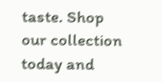taste. Shop our collection today and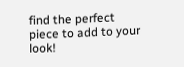find the perfect piece to add to your look!